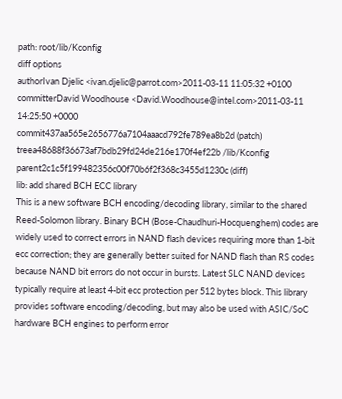path: root/lib/Kconfig
diff options
authorIvan Djelic <ivan.djelic@parrot.com>2011-03-11 11:05:32 +0100
committerDavid Woodhouse <David.Woodhouse@intel.com>2011-03-11 14:25:50 +0000
commit437aa565e2656776a7104aaacd792fe789ea8b2d (patch)
treea48688f36673af7bdb29fd24de216e170f4ef22b /lib/Kconfig
parent2c1c5f199482356c00f70b6f2f368c3455d1230c (diff)
lib: add shared BCH ECC library
This is a new software BCH encoding/decoding library, similar to the shared Reed-Solomon library. Binary BCH (Bose-Chaudhuri-Hocquenghem) codes are widely used to correct errors in NAND flash devices requiring more than 1-bit ecc correction; they are generally better suited for NAND flash than RS codes because NAND bit errors do not occur in bursts. Latest SLC NAND devices typically require at least 4-bit ecc protection per 512 bytes block. This library provides software encoding/decoding, but may also be used with ASIC/SoC hardware BCH engines to perform error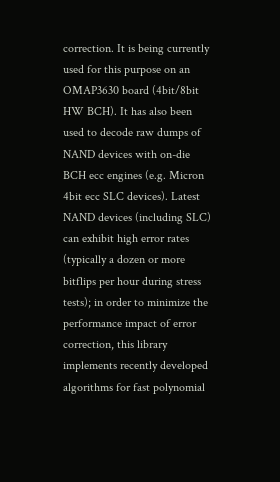correction. It is being currently used for this purpose on an OMAP3630 board (4bit/8bit HW BCH). It has also been used to decode raw dumps of NAND devices with on-die BCH ecc engines (e.g. Micron 4bit ecc SLC devices). Latest NAND devices (including SLC) can exhibit high error rates (typically a dozen or more bitflips per hour during stress tests); in order to minimize the performance impact of error correction, this library implements recently developed algorithms for fast polynomial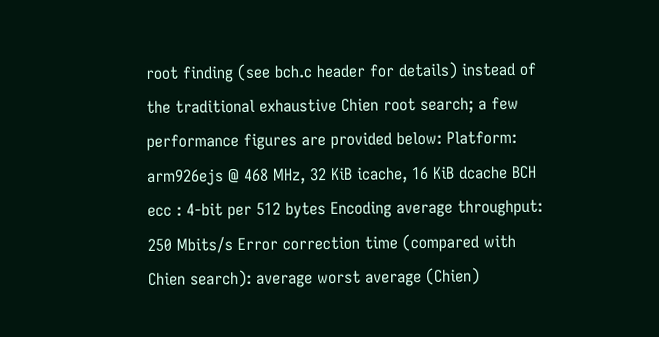root finding (see bch.c header for details) instead of the traditional exhaustive Chien root search; a few performance figures are provided below: Platform: arm926ejs @ 468 MHz, 32 KiB icache, 16 KiB dcache BCH ecc : 4-bit per 512 bytes Encoding average throughput: 250 Mbits/s Error correction time (compared with Chien search): average worst average (Chien)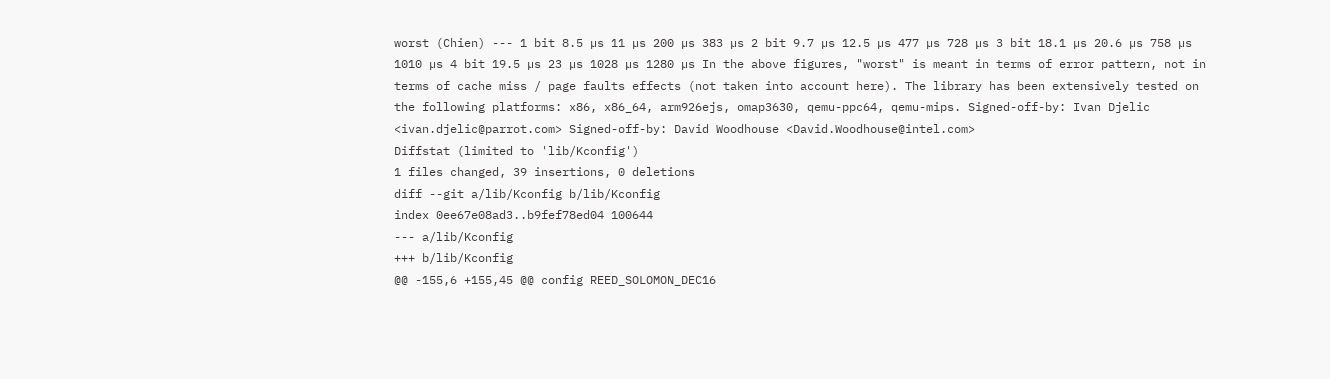worst (Chien) --- 1 bit 8.5 µs 11 µs 200 µs 383 µs 2 bit 9.7 µs 12.5 µs 477 µs 728 µs 3 bit 18.1 µs 20.6 µs 758 µs 1010 µs 4 bit 19.5 µs 23 µs 1028 µs 1280 µs In the above figures, "worst" is meant in terms of error pattern, not in terms of cache miss / page faults effects (not taken into account here). The library has been extensively tested on the following platforms: x86, x86_64, arm926ejs, omap3630, qemu-ppc64, qemu-mips. Signed-off-by: Ivan Djelic <ivan.djelic@parrot.com> Signed-off-by: David Woodhouse <David.Woodhouse@intel.com>
Diffstat (limited to 'lib/Kconfig')
1 files changed, 39 insertions, 0 deletions
diff --git a/lib/Kconfig b/lib/Kconfig
index 0ee67e08ad3..b9fef78ed04 100644
--- a/lib/Kconfig
+++ b/lib/Kconfig
@@ -155,6 +155,45 @@ config REED_SOLOMON_DEC16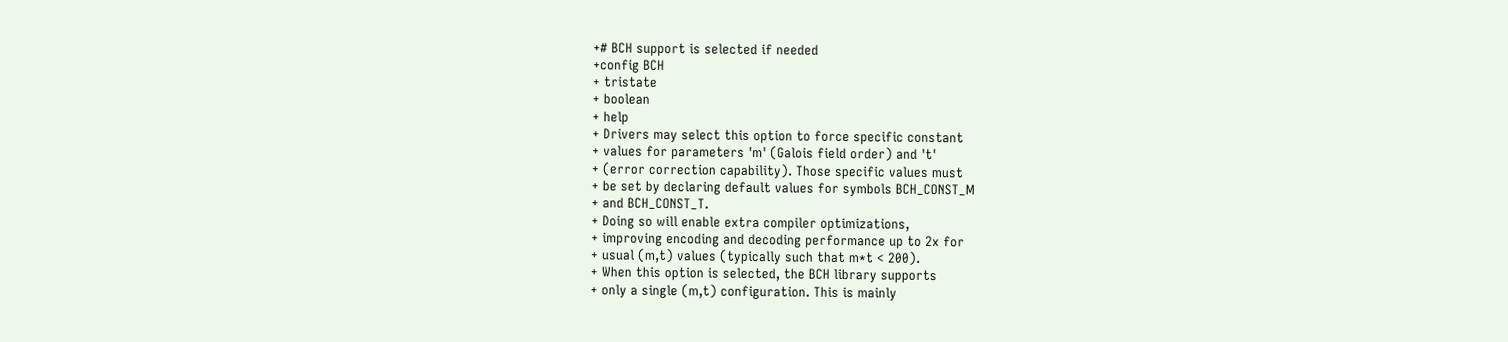+# BCH support is selected if needed
+config BCH
+ tristate
+ boolean
+ help
+ Drivers may select this option to force specific constant
+ values for parameters 'm' (Galois field order) and 't'
+ (error correction capability). Those specific values must
+ be set by declaring default values for symbols BCH_CONST_M
+ and BCH_CONST_T.
+ Doing so will enable extra compiler optimizations,
+ improving encoding and decoding performance up to 2x for
+ usual (m,t) values (typically such that m*t < 200).
+ When this option is selected, the BCH library supports
+ only a single (m,t) configuration. This is mainly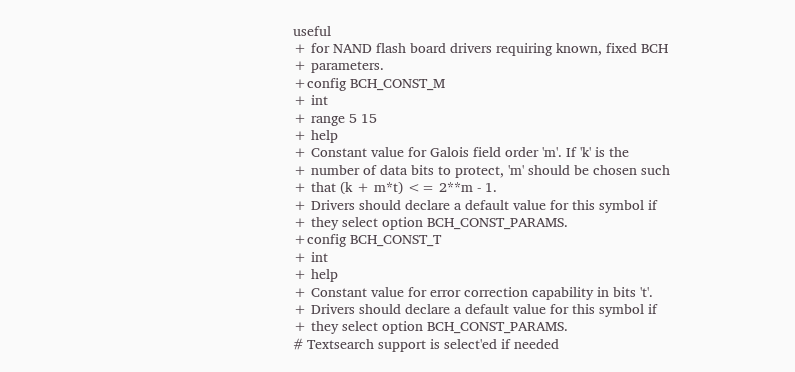useful
+ for NAND flash board drivers requiring known, fixed BCH
+ parameters.
+config BCH_CONST_M
+ int
+ range 5 15
+ help
+ Constant value for Galois field order 'm'. If 'k' is the
+ number of data bits to protect, 'm' should be chosen such
+ that (k + m*t) <= 2**m - 1.
+ Drivers should declare a default value for this symbol if
+ they select option BCH_CONST_PARAMS.
+config BCH_CONST_T
+ int
+ help
+ Constant value for error correction capability in bits 't'.
+ Drivers should declare a default value for this symbol if
+ they select option BCH_CONST_PARAMS.
# Textsearch support is select'ed if needed